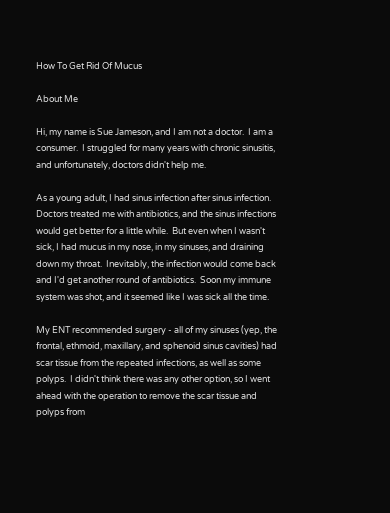How To Get Rid Of Mucus

About Me

Hi, my name is Sue Jameson, and I am not a doctor.  I am a consumer.  I struggled for many years with chronic sinusitis, and unfortunately, doctors didn't help me.

As a young adult, I had sinus infection after sinus infection.  Doctors treated me with antibiotics, and the sinus infections would get better for a little while.  But even when I wasn't sick, I had mucus in my nose, in my sinuses, and draining down my throat.  Inevitably, the infection would come back and I'd get another round of antibiotics.  Soon my immune system was shot, and it seemed like I was sick all the time.

My ENT recommended surgery - all of my sinuses (yep, the frontal, ethmoid, maxillary, and sphenoid sinus cavities) had scar tissue from the repeated infections, as well as some polyps.  I didn't think there was any other option, so I went ahead with the operation to remove the scar tissue and polyps from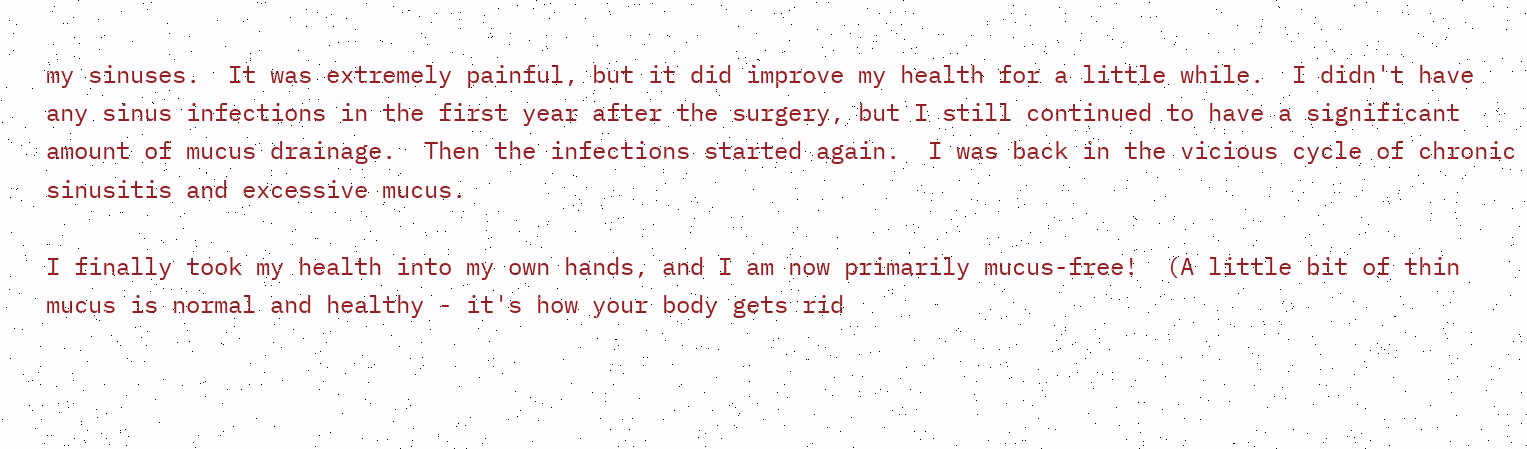my sinuses.  It was extremely painful, but it did improve my health for a little while.  I didn't have any sinus infections in the first year after the surgery, but I still continued to have a significant amount of mucus drainage.  Then the infections started again.  I was back in the vicious cycle of chronic sinusitis and excessive mucus.

I finally took my health into my own hands, and I am now primarily mucus-free!  (A little bit of thin mucus is normal and healthy - it's how your body gets rid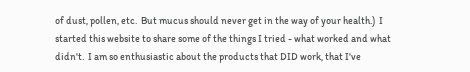of dust, pollen, etc.  But mucus should never get in the way of your health.)  I started this website to share some of the things I tried - what worked and what didn't.  I am so enthusiastic about the products that DID work, that I've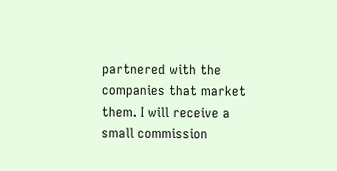partnered with the companies that market them. I will receive a small commission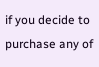if you decide to purchase any of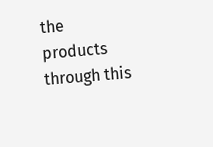the products through this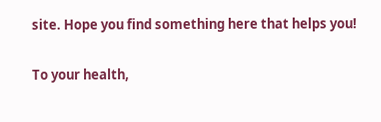site. Hope you find something here that helps you!

To your health,